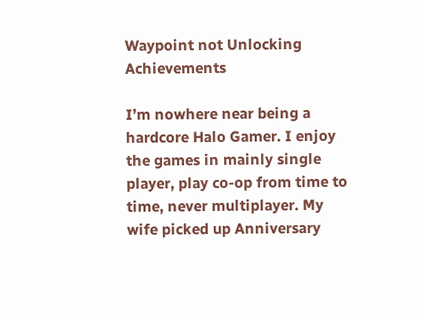Waypoint not Unlocking Achievements

I’m nowhere near being a hardcore Halo Gamer. I enjoy the games in mainly single player, play co-op from time to time, never multiplayer. My wife picked up Anniversary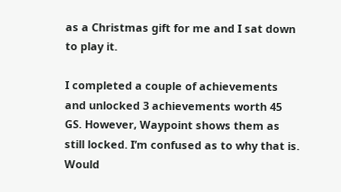as a Christmas gift for me and I sat down to play it.

I completed a couple of achievements and unlocked 3 achievements worth 45 GS. However, Waypoint shows them as still locked. I’m confused as to why that is. Would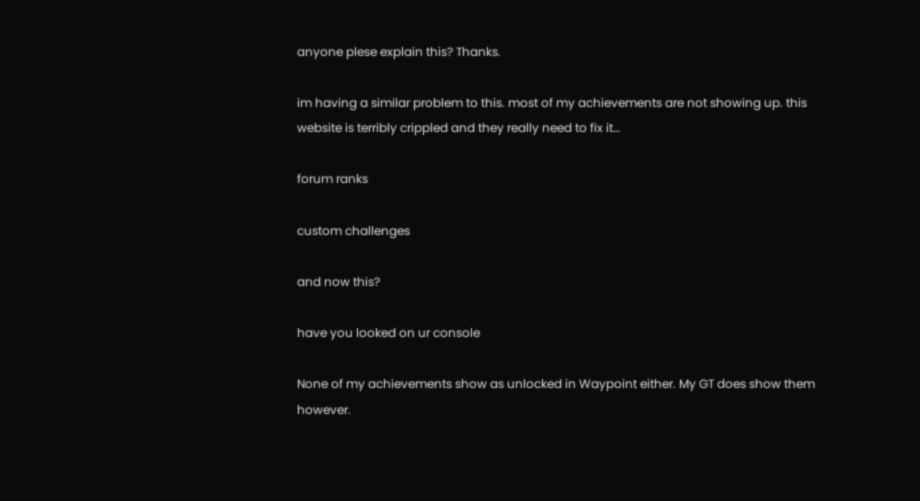anyone plese explain this? Thanks.

im having a similar problem to this. most of my achievements are not showing up. this website is terribly crippled and they really need to fix it…

forum ranks

custom challenges

and now this?

have you looked on ur console

None of my achievements show as unlocked in Waypoint either. My GT does show them however.